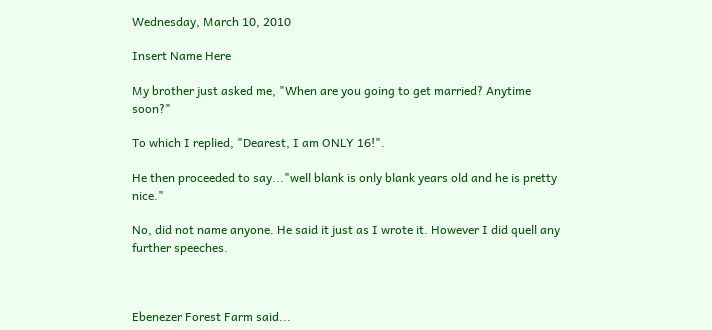Wednesday, March 10, 2010

Insert Name Here

My brother just asked me, "When are you going to get married? Anytime soon?"

To which I replied, "Dearest, I am ONLY 16!".

He then proceeded to say..."well blank is only blank years old and he is pretty nice."

No, did not name anyone. He said it just as I wrote it. However I did quell any further speeches.



Ebenezer Forest Farm said...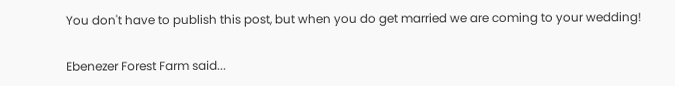You don't have to publish this post, but when you do get married we are coming to your wedding!

Ebenezer Forest Farm said...